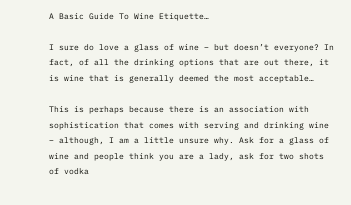A Basic Guide To Wine Etiquette…

I sure do love a glass of wine – but doesn’t everyone? In fact, of all the drinking options that are out there, it is wine that is generally deemed the most acceptable…

This is perhaps because there is an association with sophistication that comes with serving and drinking wine – although, I am a little unsure why. Ask for a glass of wine and people think you are a lady, ask for two shots of vodka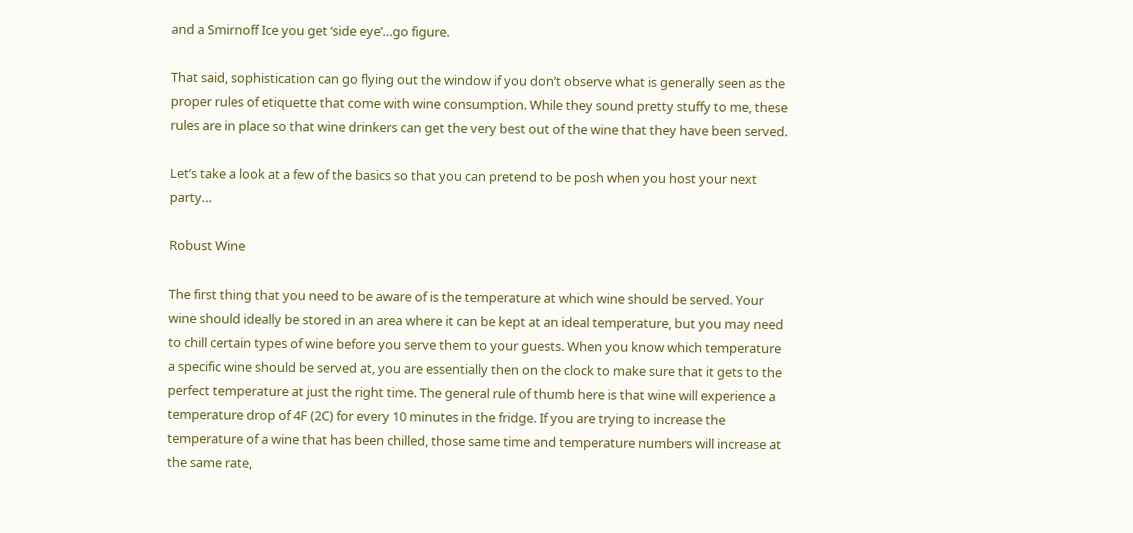and a Smirnoff Ice you get ‘side eye’…go figure.

That said, sophistication can go flying out the window if you don’t observe what is generally seen as the proper rules of etiquette that come with wine consumption. While they sound pretty stuffy to me, these rules are in place so that wine drinkers can get the very best out of the wine that they have been served.

Let’s take a look at a few of the basics so that you can pretend to be posh when you host your next party…

Robust Wine

The first thing that you need to be aware of is the temperature at which wine should be served. Your wine should ideally be stored in an area where it can be kept at an ideal temperature, but you may need to chill certain types of wine before you serve them to your guests. When you know which temperature a specific wine should be served at, you are essentially then on the clock to make sure that it gets to the perfect temperature at just the right time. The general rule of thumb here is that wine will experience a temperature drop of 4F (2C) for every 10 minutes in the fridge. If you are trying to increase the temperature of a wine that has been chilled, those same time and temperature numbers will increase at the same rate,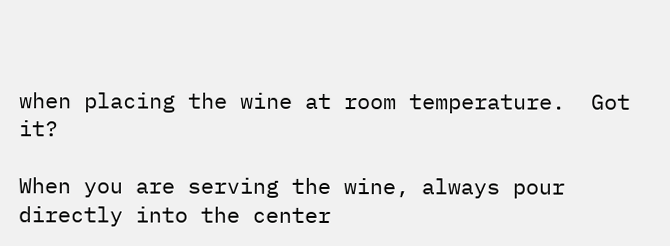when placing the wine at room temperature.  Got it?

When you are serving the wine, always pour directly into the center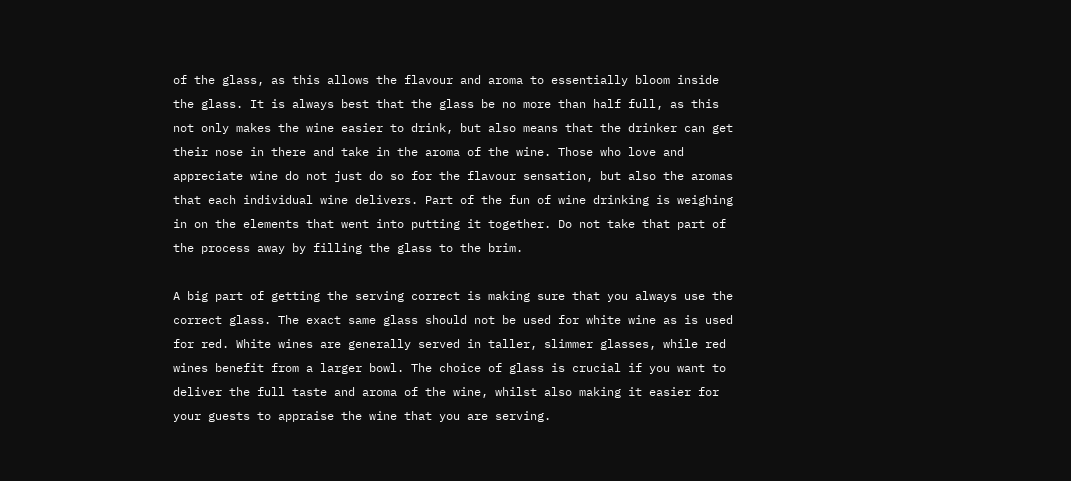of the glass, as this allows the flavour and aroma to essentially bloom inside the glass. It is always best that the glass be no more than half full, as this not only makes the wine easier to drink, but also means that the drinker can get their nose in there and take in the aroma of the wine. Those who love and appreciate wine do not just do so for the flavour sensation, but also the aromas that each individual wine delivers. Part of the fun of wine drinking is weighing in on the elements that went into putting it together. Do not take that part of the process away by filling the glass to the brim.

A big part of getting the serving correct is making sure that you always use the correct glass. The exact same glass should not be used for white wine as is used for red. White wines are generally served in taller, slimmer glasses, while red wines benefit from a larger bowl. The choice of glass is crucial if you want to deliver the full taste and aroma of the wine, whilst also making it easier for your guests to appraise the wine that you are serving.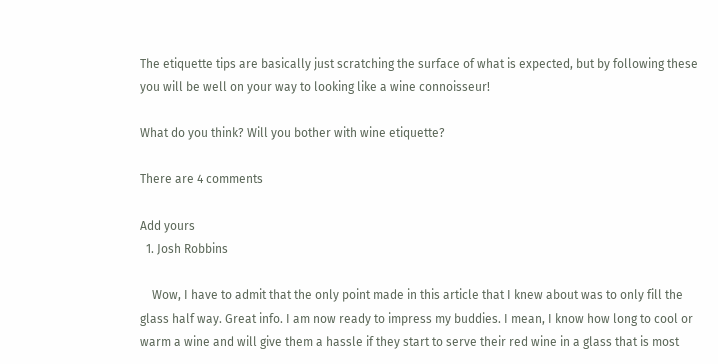The etiquette tips are basically just scratching the surface of what is expected, but by following these you will be well on your way to looking like a wine connoisseur!

What do you think? Will you bother with wine etiquette?

There are 4 comments

Add yours
  1. Josh Robbins

    Wow, I have to admit that the only point made in this article that I knew about was to only fill the glass half way. Great info. I am now ready to impress my buddies. I mean, I know how long to cool or warm a wine and will give them a hassle if they start to serve their red wine in a glass that is most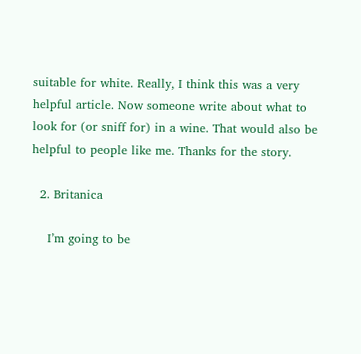suitable for white. Really, I think this was a very helpful article. Now someone write about what to look for (or sniff for) in a wine. That would also be helpful to people like me. Thanks for the story.

  2. Britanica

    I’m going to be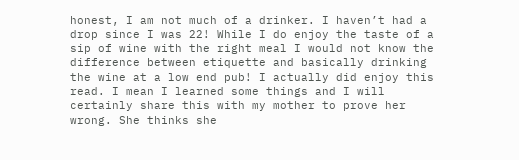honest, I am not much of a drinker. I haven’t had a drop since I was 22! While I do enjoy the taste of a sip of wine with the right meal I would not know the difference between etiquette and basically drinking the wine at a low end pub! I actually did enjoy this read. I mean I learned some things and I will certainly share this with my mother to prove her wrong. She thinks she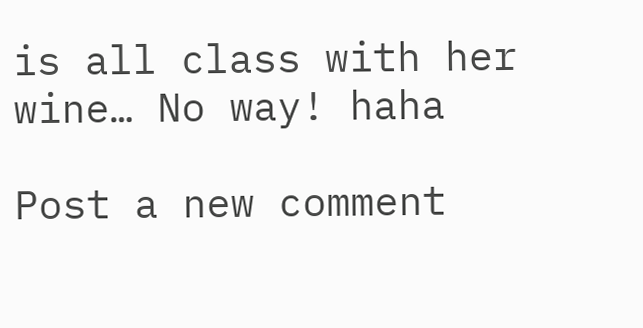is all class with her wine… No way! haha

Post a new comment